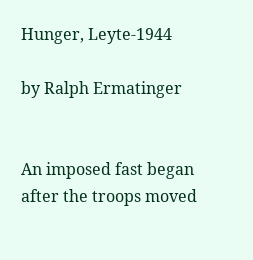Hunger, Leyte-1944

by Ralph Ermatinger


An imposed fast began after the troops moved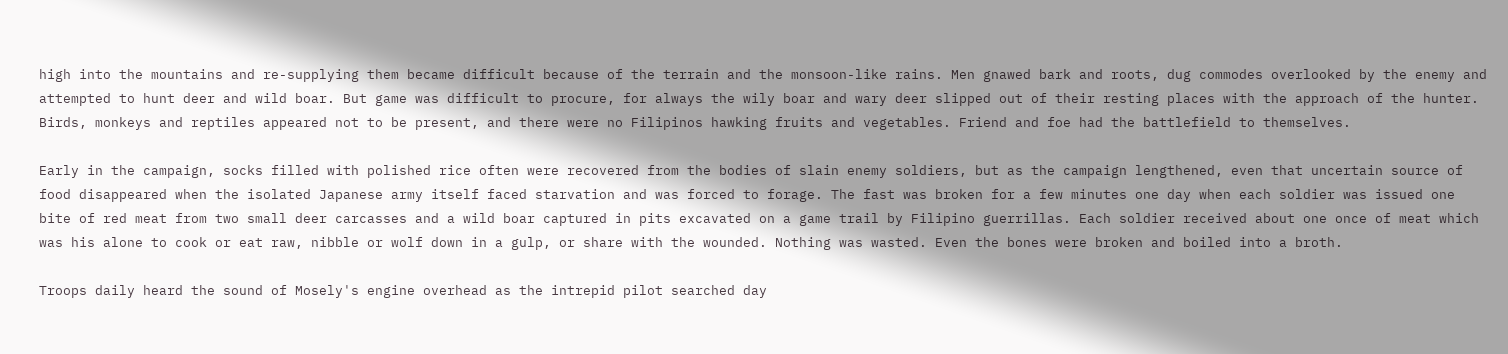high into the mountains and re-supplying them became difficult because of the terrain and the monsoon-like rains. Men gnawed bark and roots, dug commodes overlooked by the enemy and attempted to hunt deer and wild boar. But game was difficult to procure, for always the wily boar and wary deer slipped out of their resting places with the approach of the hunter. Birds, monkeys and reptiles appeared not to be present, and there were no Filipinos hawking fruits and vegetables. Friend and foe had the battlefield to themselves.

Early in the campaign, socks filled with polished rice often were recovered from the bodies of slain enemy soldiers, but as the campaign lengthened, even that uncertain source of food disappeared when the isolated Japanese army itself faced starvation and was forced to forage. The fast was broken for a few minutes one day when each soldier was issued one bite of red meat from two small deer carcasses and a wild boar captured in pits excavated on a game trail by Filipino guerrillas. Each soldier received about one once of meat which was his alone to cook or eat raw, nibble or wolf down in a gulp, or share with the wounded. Nothing was wasted. Even the bones were broken and boiled into a broth.

Troops daily heard the sound of Mosely's engine overhead as the intrepid pilot searched day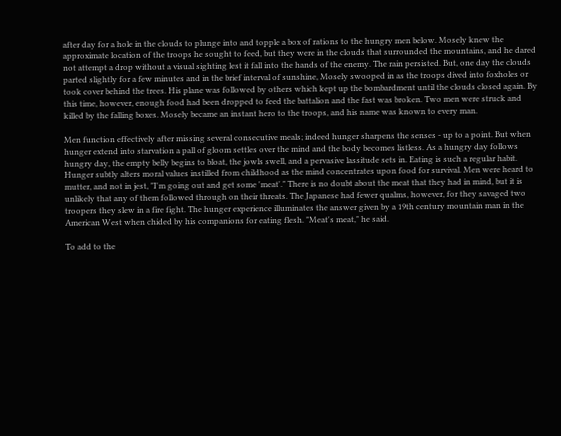after day for a hole in the clouds to plunge into and topple a box of rations to the hungry men below. Mosely knew the approximate location of the troops he sought to feed, but they were in the clouds that surrounded the mountains, and he dared not attempt a drop without a visual sighting lest it fall into the hands of the enemy. The rain persisted. But, one day the clouds parted slightly for a few minutes and in the brief interval of sunshine, Mosely swooped in as the troops dived into foxholes or took cover behind the trees. His plane was followed by others which kept up the bombardment until the clouds closed again. By this time, however, enough food had been dropped to feed the battalion and the fast was broken. Two men were struck and killed by the falling boxes. Mosely became an instant hero to the troops, and his name was known to every man.

Men function effectively after missing several consecutive meals; indeed hunger sharpens the senses - up to a point. But when hunger extend into starvation a pall of gloom settles over the mind and the body becomes listless. As a hungry day follows hungry day, the empty belly begins to bloat, the jowls swell, and a pervasive lassitude sets in. Eating is such a regular habit. Hunger subtly alters moral values instilled from childhood as the mind concentrates upon food for survival. Men were heard to mutter, and not in jest, "I'm going out and get some 'meat'." There is no doubt about the meat that they had in mind, but it is unlikely that any of them followed through on their threats. The Japanese had fewer qualms, however, for they savaged two troopers they slew in a fire fight. The hunger experience illuminates the answer given by a 19th century mountain man in the American West when chided by his companions for eating flesh. "Meat's meat," he said.

To add to the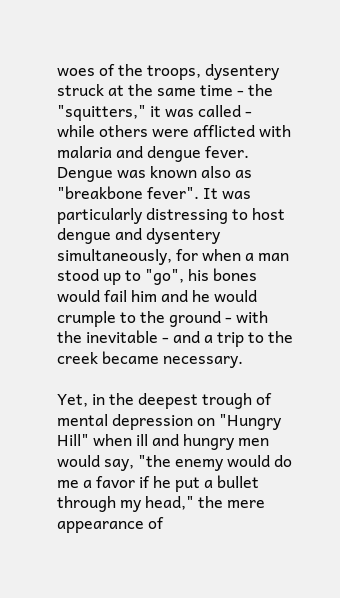woes of the troops, dysentery struck at the same time - the "squitters," it was called - while others were afflicted with malaria and dengue fever. Dengue was known also as "breakbone fever". It was particularly distressing to host dengue and dysentery simultaneously, for when a man stood up to "go", his bones would fail him and he would crumple to the ground - with the inevitable - and a trip to the creek became necessary.

Yet, in the deepest trough of mental depression on "Hungry Hill" when ill and hungry men would say, "the enemy would do me a favor if he put a bullet through my head," the mere appearance of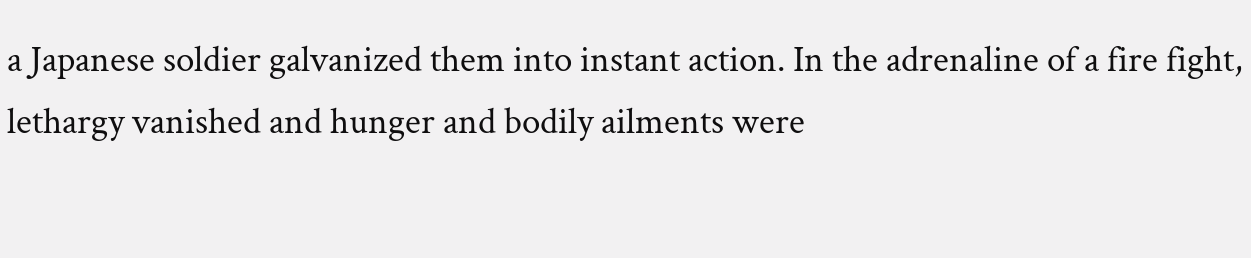a Japanese soldier galvanized them into instant action. In the adrenaline of a fire fight, lethargy vanished and hunger and bodily ailments were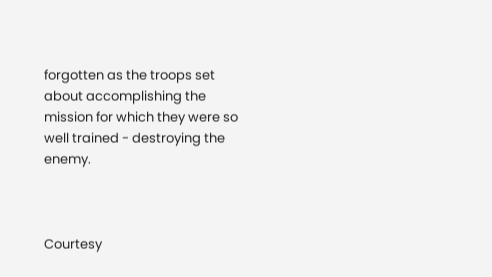forgotten as the troops set about accomplishing the mission for which they were so well trained - destroying the enemy.



Courtesy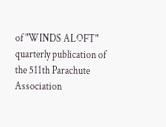of "WINDS ALOFT" quarterly publication of the 511th Parachute Association